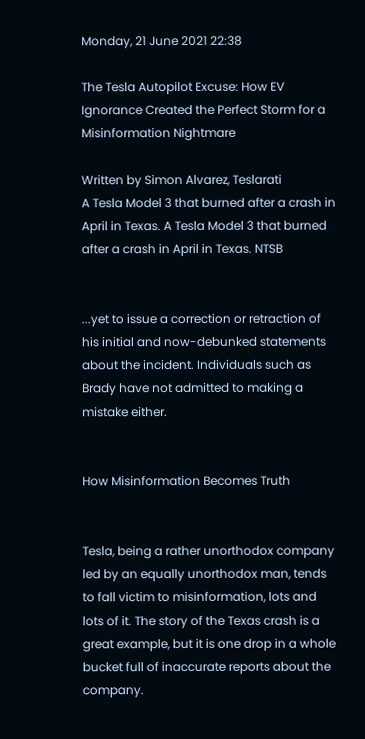Monday, 21 June 2021 22:38

The Tesla Autopilot Excuse: How EV Ignorance Created the Perfect Storm for a Misinformation Nightmare

Written by Simon Alvarez, Teslarati
A Tesla Model 3 that burned after a crash in April in Texas. A Tesla Model 3 that burned after a crash in April in Texas. NTSB


...yet to issue a correction or retraction of his initial and now-debunked statements about the incident. Individuals such as Brady have not admitted to making a mistake either.


How Misinformation Becomes Truth


Tesla, being a rather unorthodox company led by an equally unorthodox man, tends to fall victim to misinformation, lots and lots of it. The story of the Texas crash is a great example, but it is one drop in a whole bucket full of inaccurate reports about the company.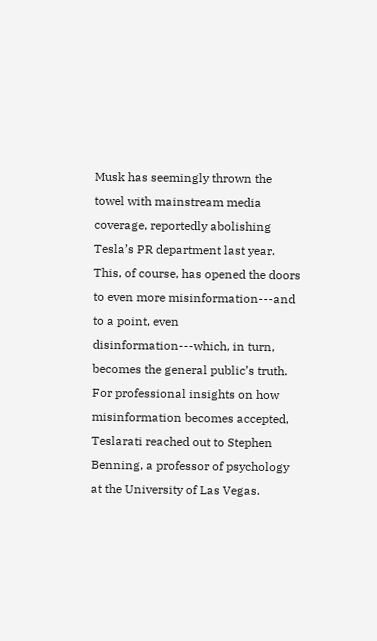Musk has seemingly thrown the towel with mainstream media coverage, reportedly abolishing Tesla’s PR department last year. This, of course, has opened the doors to even more misinformation---and to a point, even disinformation---which, in turn, becomes the general public’s truth.
For professional insights on how misinformation becomes accepted, Teslarati reached out to Stephen Benning, a professor of psychology at the University of Las Vegas.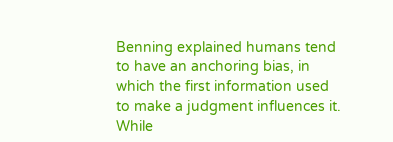Benning explained humans tend to have an anchoring bias, in which the first information used to make a judgment influences it. While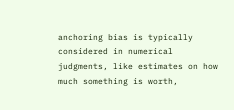anchoring bias is typically considered in numerical judgments, like estimates on how much something is worth,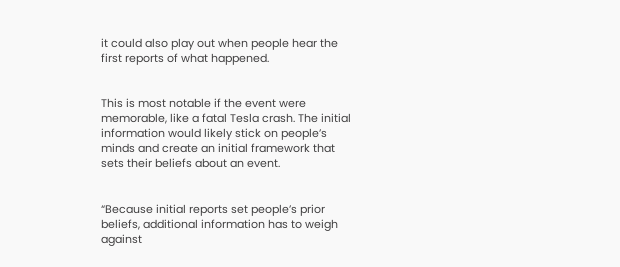it could also play out when people hear the first reports of what happened.


This is most notable if the event were memorable, like a fatal Tesla crash. The initial information would likely stick on people’s minds and create an initial framework that sets their beliefs about an event.


“Because initial reports set people’s prior beliefs, additional information has to weigh against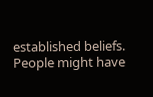established beliefs. People might have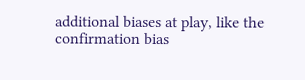additional biases at play, like the confirmation bias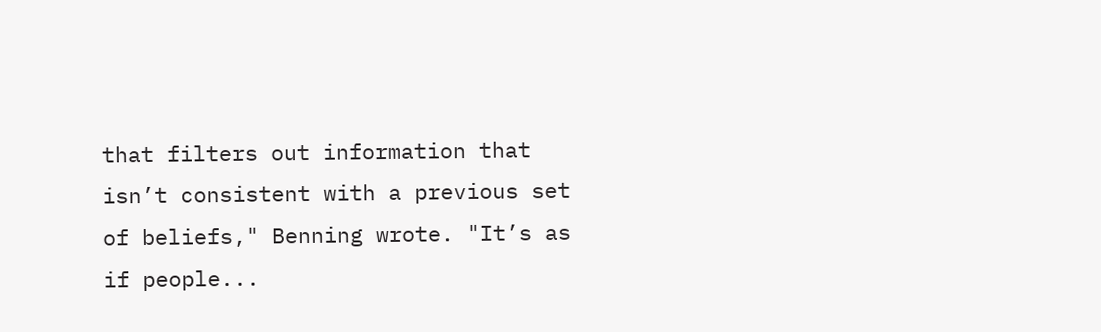that filters out information that isn’t consistent with a previous set of beliefs," Benning wrote. "It’s as if people...